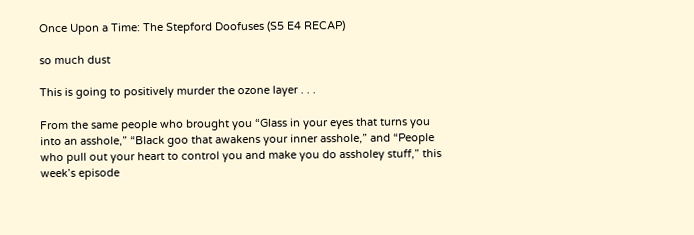Once Upon a Time: The Stepford Doofuses (S5 E4 RECAP)

so much dust

This is going to positively murder the ozone layer . . .

From the same people who brought you “Glass in your eyes that turns you into an asshole,” “Black goo that awakens your inner asshole,” and “People who pull out your heart to control you and make you do assholey stuff,” this week’s episode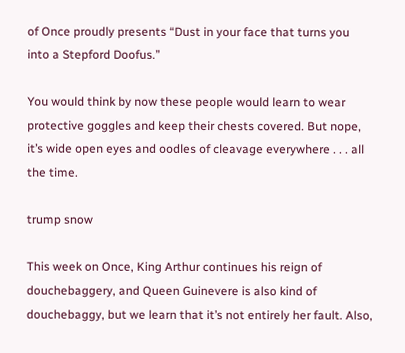of Once proudly presents “Dust in your face that turns you into a Stepford Doofus.”

You would think by now these people would learn to wear protective goggles and keep their chests covered. But nope, it’s wide open eyes and oodles of cleavage everywhere . . . all the time.

trump snow

This week on Once, King Arthur continues his reign of douchebaggery, and Queen Guinevere is also kind of douchebaggy, but we learn that it’s not entirely her fault. Also,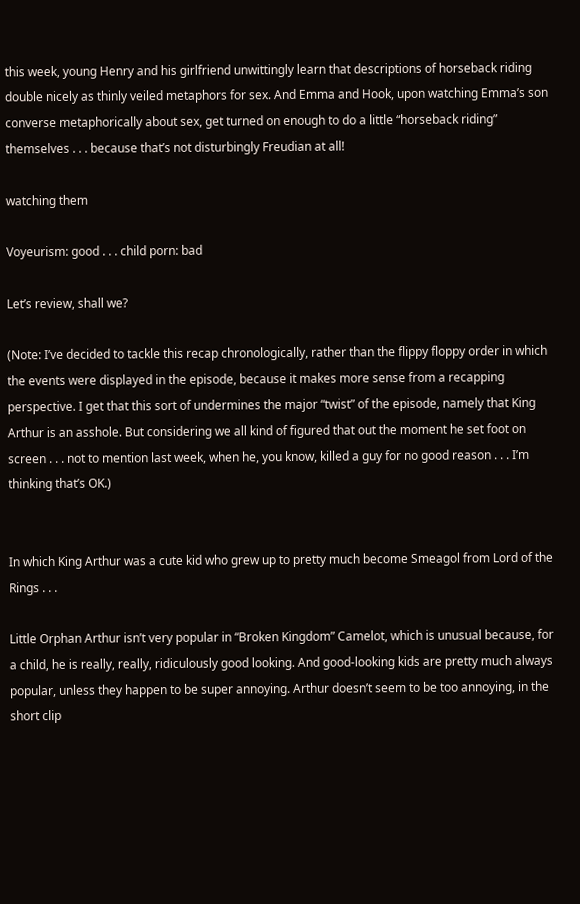this week, young Henry and his girlfriend unwittingly learn that descriptions of horseback riding double nicely as thinly veiled metaphors for sex. And Emma and Hook, upon watching Emma’s son converse metaphorically about sex, get turned on enough to do a little “horseback riding” themselves . . . because that’s not disturbingly Freudian at all!

watching them

Voyeurism: good . . . child porn: bad

Let’s review, shall we?

(Note: I’ve decided to tackle this recap chronologically, rather than the flippy floppy order in which the events were displayed in the episode, because it makes more sense from a recapping perspective. I get that this sort of undermines the major “twist” of the episode, namely that King Arthur is an asshole. But considering we all kind of figured that out the moment he set foot on screen . . . not to mention last week, when he, you know, killed a guy for no good reason . . . I’m thinking that’s OK.)


In which King Arthur was a cute kid who grew up to pretty much become Smeagol from Lord of the Rings . . .

Little Orphan Arthur isn’t very popular in “Broken Kingdom” Camelot, which is unusual because, for a child, he is really, really, ridiculously good looking. And good-looking kids are pretty much always popular, unless they happen to be super annoying. Arthur doesn’t seem to be too annoying, in the short clip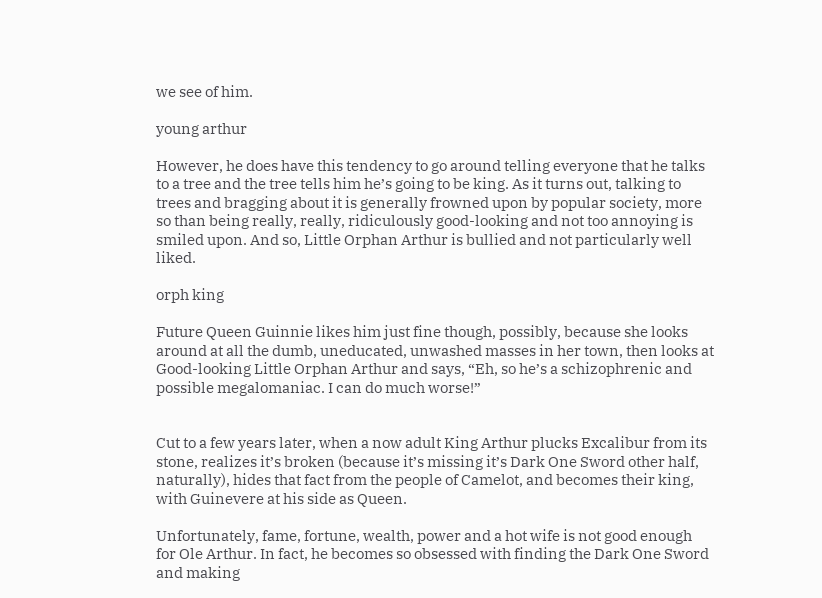we see of him.

young arthur

However, he does have this tendency to go around telling everyone that he talks to a tree and the tree tells him he’s going to be king. As it turns out, talking to trees and bragging about it is generally frowned upon by popular society, more so than being really, really, ridiculously good-looking and not too annoying is smiled upon. And so, Little Orphan Arthur is bullied and not particularly well liked.

orph king

Future Queen Guinnie likes him just fine though, possibly, because she looks around at all the dumb, uneducated, unwashed masses in her town, then looks at Good-looking Little Orphan Arthur and says, “Eh, so he’s a schizophrenic and possible megalomaniac. I can do much worse!”


Cut to a few years later, when a now adult King Arthur plucks Excalibur from its stone, realizes it’s broken (because it’s missing it’s Dark One Sword other half, naturally), hides that fact from the people of Camelot, and becomes their king, with Guinevere at his side as Queen.

Unfortunately, fame, fortune, wealth, power and a hot wife is not good enough for Ole Arthur. In fact, he becomes so obsessed with finding the Dark One Sword and making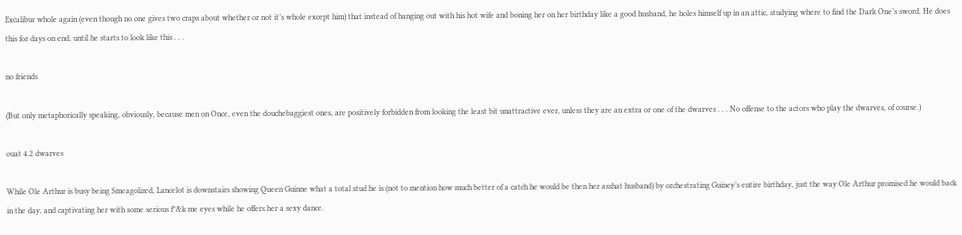Excalibur whole again (even though no one gives two craps about whether or not it’s whole except him) that instead of hanging out with his hot wife and boning her on her birthday like a good husband, he holes himself up in an attic, studying where to find the Dark One’s sword. He does this for days on end, until he starts to look like this . . .

no friends

(But only metaphorically speaking, obviously, because men on Once, even the douchebaggiest ones, are positively forbidden from looking the least bit unattractive ever, unless they are an extra or one of the dwarves . . . No offense to the actors who play the dwarves, of course.)

ouat 4.2 dwarves

While Ole Arthur is busy being Smeagolized, Lancelot is downstairs showing Queen Guinne what a total stud he is (not to mention how much better of a catch he would be then her asshat husband) by orchestrating Guiney’s entire birthday, just the way Ole Arthur promised he would back in the day, and captivating her with some serious f*&k me eyes while he offers her a sexy dance.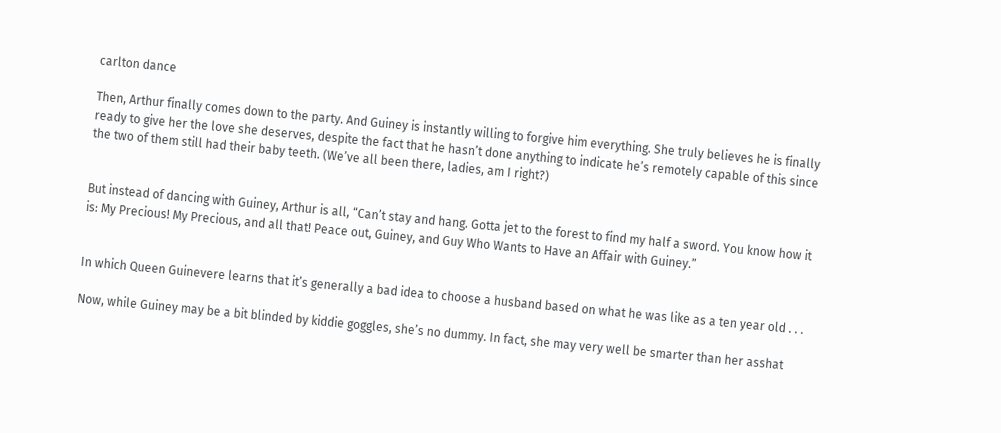carlton dance

Then, Arthur finally comes down to the party. And Guiney is instantly willing to forgive him everything. She truly believes he is finally ready to give her the love she deserves, despite the fact that he hasn’t done anything to indicate he’s remotely capable of this since the two of them still had their baby teeth. (We’ve all been there, ladies, am I right?)


But instead of dancing with Guiney, Arthur is all, “Can’t stay and hang. Gotta jet to the forest to find my half a sword. You know how it is: My Precious! My Precious, and all that! Peace out, Guiney, and Guy Who Wants to Have an Affair with Guiney.”


In which Queen Guinevere learns that it’s generally a bad idea to choose a husband based on what he was like as a ten year old . . .

Now, while Guiney may be a bit blinded by kiddie goggles, she’s no dummy. In fact, she may very well be smarter than her asshat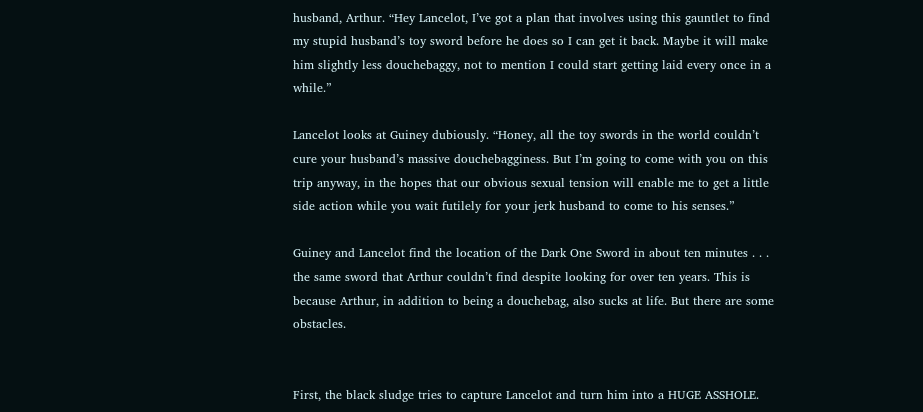husband, Arthur. “Hey Lancelot, I’ve got a plan that involves using this gauntlet to find my stupid husband’s toy sword before he does so I can get it back. Maybe it will make him slightly less douchebaggy, not to mention I could start getting laid every once in a while.”

Lancelot looks at Guiney dubiously. “Honey, all the toy swords in the world couldn’t cure your husband’s massive douchebagginess. But I’m going to come with you on this trip anyway, in the hopes that our obvious sexual tension will enable me to get a little side action while you wait futilely for your jerk husband to come to his senses.”

Guiney and Lancelot find the location of the Dark One Sword in about ten minutes . . . the same sword that Arthur couldn’t find despite looking for over ten years. This is because Arthur, in addition to being a douchebag, also sucks at life. But there are some obstacles.


First, the black sludge tries to capture Lancelot and turn him into a HUGE ASSHOLE.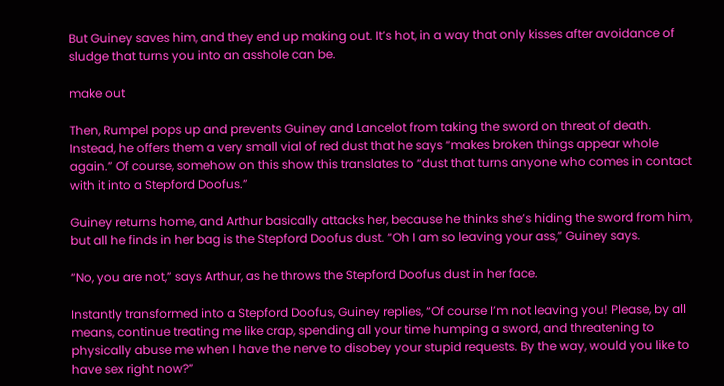But Guiney saves him, and they end up making out. It’s hot, in a way that only kisses after avoidance of sludge that turns you into an asshole can be.

make out

Then, Rumpel pops up and prevents Guiney and Lancelot from taking the sword on threat of death. Instead, he offers them a very small vial of red dust that he says “makes broken things appear whole again.” Of course, somehow on this show this translates to “dust that turns anyone who comes in contact with it into a Stepford Doofus.”

Guiney returns home, and Arthur basically attacks her, because he thinks she’s hiding the sword from him, but all he finds in her bag is the Stepford Doofus dust. “Oh I am so leaving your ass,” Guiney says.

“No, you are not,” says Arthur, as he throws the Stepford Doofus dust in her face.

Instantly transformed into a Stepford Doofus, Guiney replies, “Of course I’m not leaving you! Please, by all means, continue treating me like crap, spending all your time humping a sword, and threatening to physically abuse me when I have the nerve to disobey your stupid requests. By the way, would you like to have sex right now?”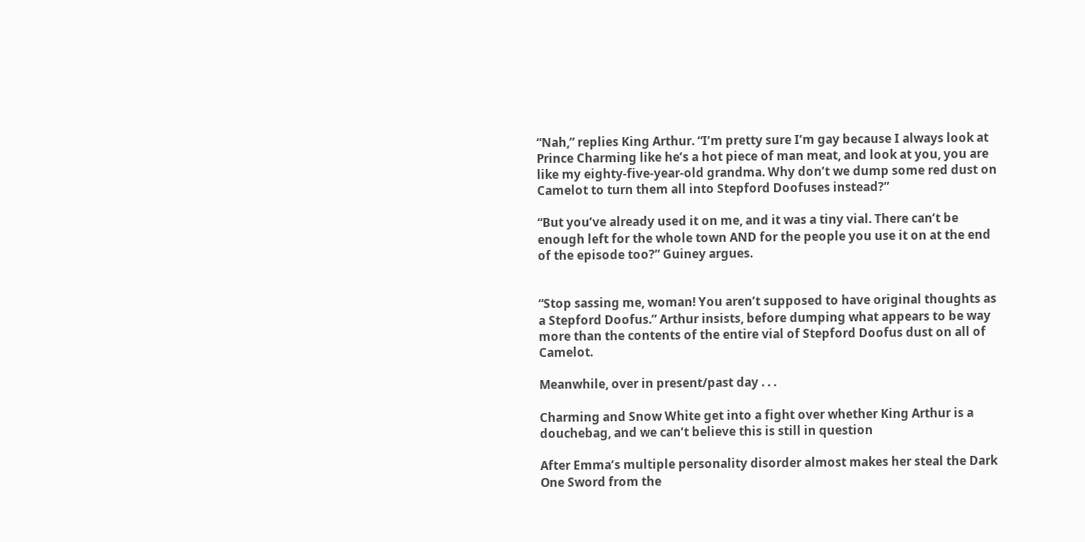“Nah,” replies King Arthur. “I’m pretty sure I’m gay because I always look at Prince Charming like he’s a hot piece of man meat, and look at you, you are like my eighty-five-year-old grandma. Why don’t we dump some red dust on Camelot to turn them all into Stepford Doofuses instead?”

“But you’ve already used it on me, and it was a tiny vial. There can’t be enough left for the whole town AND for the people you use it on at the end of the episode too?” Guiney argues.


“Stop sassing me, woman! You aren’t supposed to have original thoughts as a Stepford Doofus.” Arthur insists, before dumping what appears to be way more than the contents of the entire vial of Stepford Doofus dust on all of Camelot.

Meanwhile, over in present/past day . . .

Charming and Snow White get into a fight over whether King Arthur is a douchebag, and we can’t believe this is still in question

After Emma’s multiple personality disorder almost makes her steal the Dark One Sword from the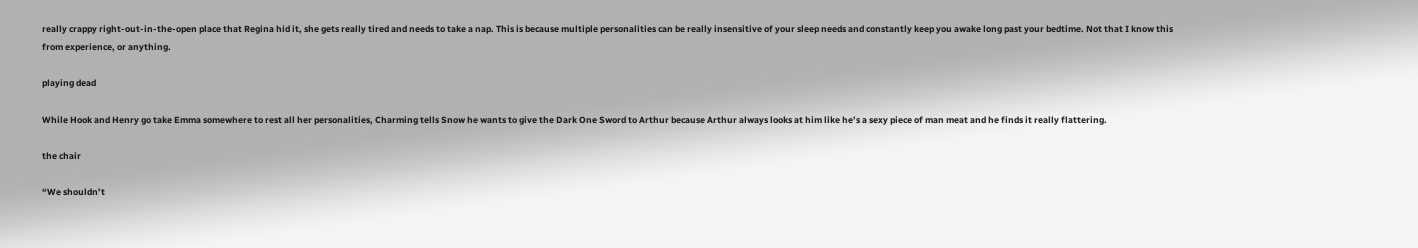really crappy right-out-in-the-open place that Regina hid it, she gets really tired and needs to take a nap. This is because multiple personalities can be really insensitive of your sleep needs and constantly keep you awake long past your bedtime. Not that I know this from experience, or anything.

playing dead

While Hook and Henry go take Emma somewhere to rest all her personalities, Charming tells Snow he wants to give the Dark One Sword to Arthur because Arthur always looks at him like he’s a sexy piece of man meat and he finds it really flattering.

the chair

“We shouldn’t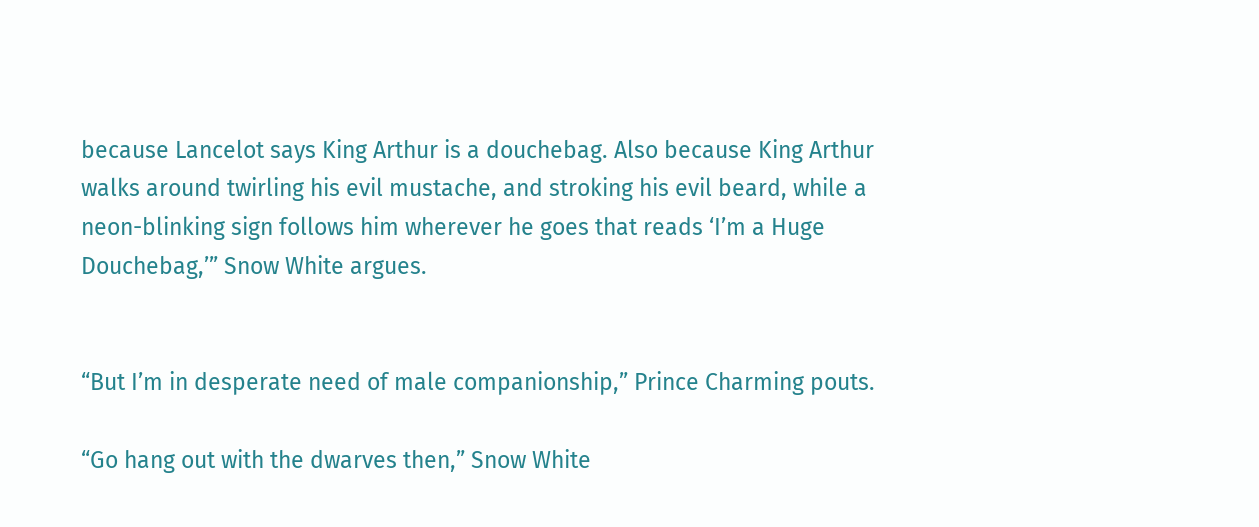because Lancelot says King Arthur is a douchebag. Also because King Arthur walks around twirling his evil mustache, and stroking his evil beard, while a neon-blinking sign follows him wherever he goes that reads ‘I’m a Huge Douchebag,’” Snow White argues.


“But I’m in desperate need of male companionship,” Prince Charming pouts.

“Go hang out with the dwarves then,” Snow White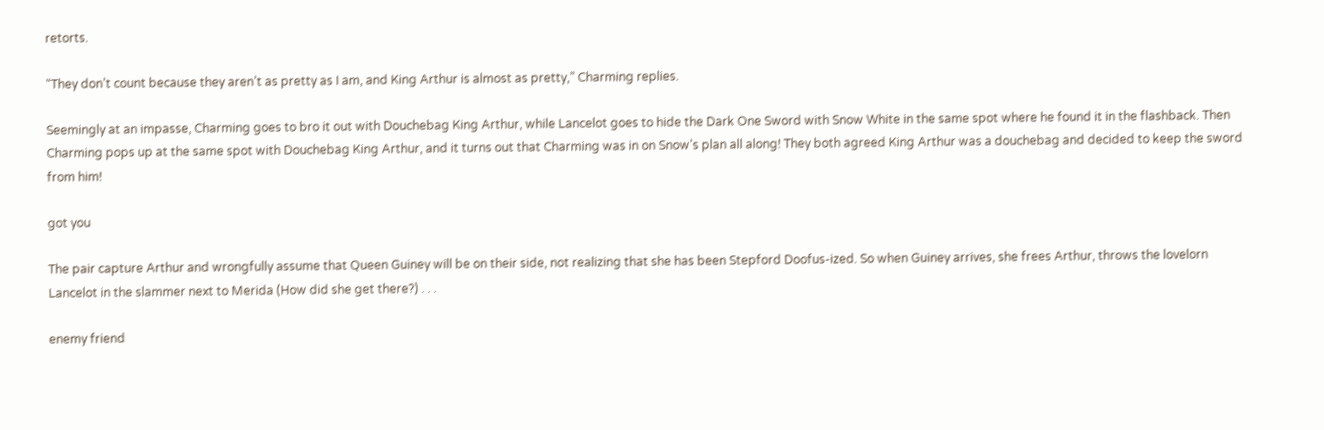retorts.

“They don’t count because they aren’t as pretty as I am, and King Arthur is almost as pretty,” Charming replies.

Seemingly at an impasse, Charming goes to bro it out with Douchebag King Arthur, while Lancelot goes to hide the Dark One Sword with Snow White in the same spot where he found it in the flashback. Then Charming pops up at the same spot with Douchebag King Arthur, and it turns out that Charming was in on Snow’s plan all along! They both agreed King Arthur was a douchebag and decided to keep the sword from him!

got you

The pair capture Arthur and wrongfully assume that Queen Guiney will be on their side, not realizing that she has been Stepford Doofus-ized. So when Guiney arrives, she frees Arthur, throws the lovelorn Lancelot in the slammer next to Merida (How did she get there?) . . .

enemy friend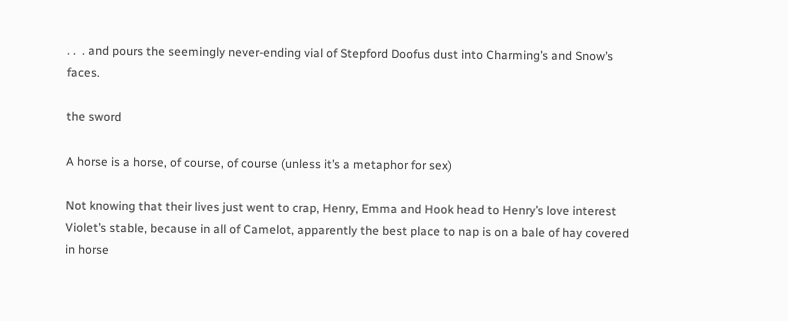. .  . and pours the seemingly never-ending vial of Stepford Doofus dust into Charming’s and Snow’s faces.

the sword

A horse is a horse, of course, of course (unless it’s a metaphor for sex)

Not knowing that their lives just went to crap, Henry, Emma and Hook head to Henry’s love interest Violet’s stable, because in all of Camelot, apparently the best place to nap is on a bale of hay covered in horse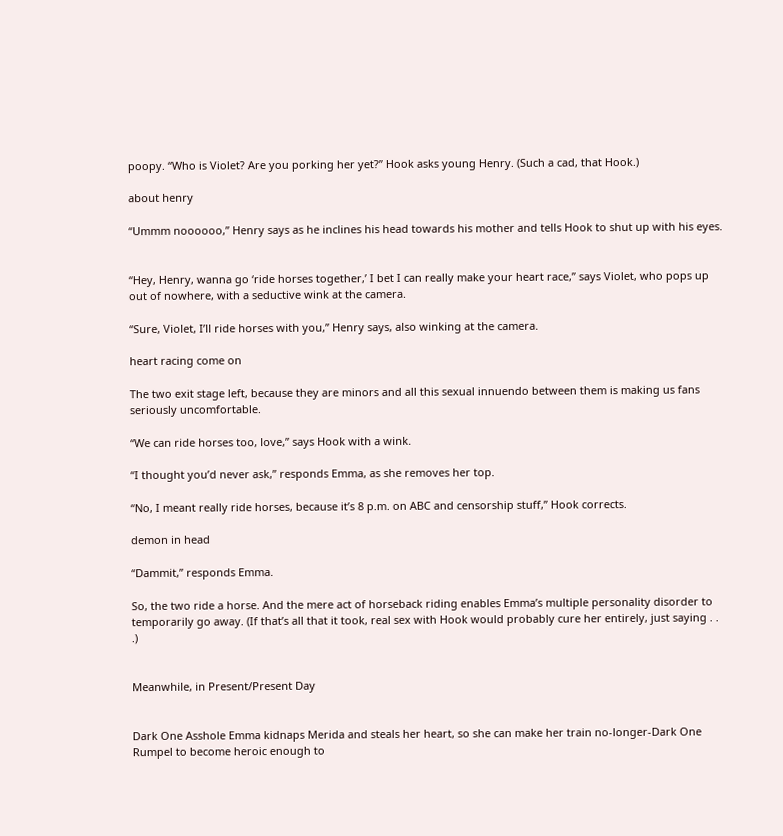poopy. “Who is Violet? Are you porking her yet?” Hook asks young Henry. (Such a cad, that Hook.)

about henry

“Ummm noooooo,” Henry says as he inclines his head towards his mother and tells Hook to shut up with his eyes.


“Hey, Henry, wanna go ‘ride horses together,’ I bet I can really make your heart race,” says Violet, who pops up out of nowhere, with a seductive wink at the camera.

“Sure, Violet, I’ll ride horses with you,” Henry says, also winking at the camera.

heart racing come on

The two exit stage left, because they are minors and all this sexual innuendo between them is making us fans seriously uncomfortable.

“We can ride horses too, love,” says Hook with a wink.

“I thought you’d never ask,” responds Emma, as she removes her top.

“No, I meant really ride horses, because it’s 8 p.m. on ABC and censorship stuff,” Hook corrects.

demon in head

“Dammit,” responds Emma.

So, the two ride a horse. And the mere act of horseback riding enables Emma’s multiple personality disorder to temporarily go away. (If that’s all that it took, real sex with Hook would probably cure her entirely, just saying . . .)


Meanwhile, in Present/Present Day


Dark One Asshole Emma kidnaps Merida and steals her heart, so she can make her train no-longer-Dark One Rumpel to become heroic enough to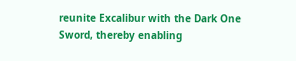reunite Excalibur with the Dark One Sword, thereby enabling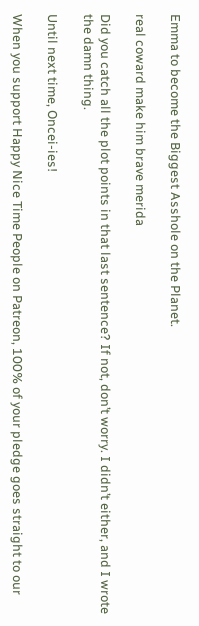Emma to become the Biggest Asshole on the Planet.

real coward make him brave merida

Did you catch all the plot points in that last sentence? If not, don’t worry. I didn’t either, and I wrote the damn thing.

Until next time, Oncei-ies!

When you support Happy Nice Time People on Patreon, 100% of your pledge goes straight to our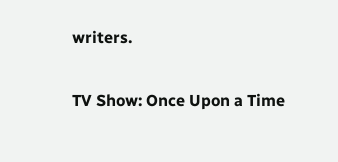writers.

TV Show: Once Upon a Time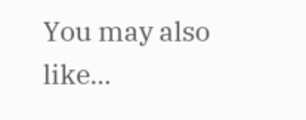You may also like...